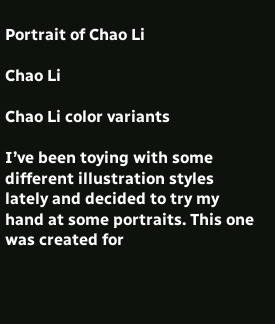Portrait of Chao Li

Chao Li

Chao Li color variants

I’ve been toying with some different illustration styles lately and decided to try my hand at some portraits. This one was created for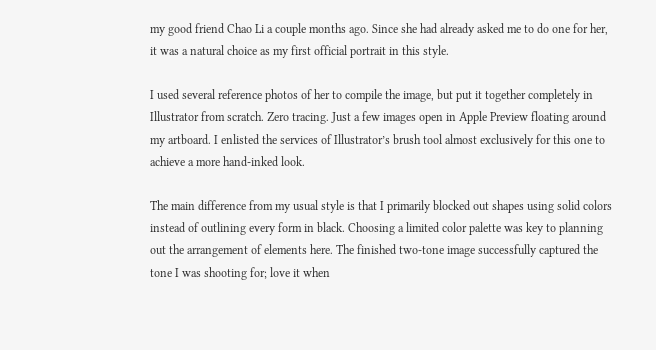my good friend Chao Li a couple months ago. Since she had already asked me to do one for her, it was a natural choice as my first official portrait in this style.

I used several reference photos of her to compile the image, but put it together completely in Illustrator from scratch. Zero tracing. Just a few images open in Apple Preview floating around my artboard. I enlisted the services of Illustrator’s brush tool almost exclusively for this one to achieve a more hand-inked look.

The main difference from my usual style is that I primarily blocked out shapes using solid colors instead of outlining every form in black. Choosing a limited color palette was key to planning out the arrangement of elements here. The finished two-tone image successfully captured the tone I was shooting for; love it when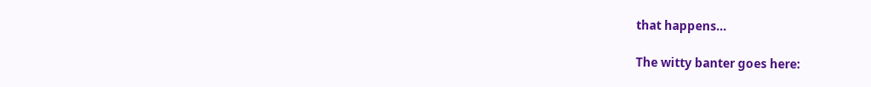that happens…

The witty banter goes here: